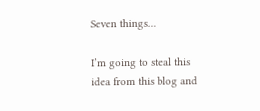Seven things…

I’m going to steal this idea from this blog and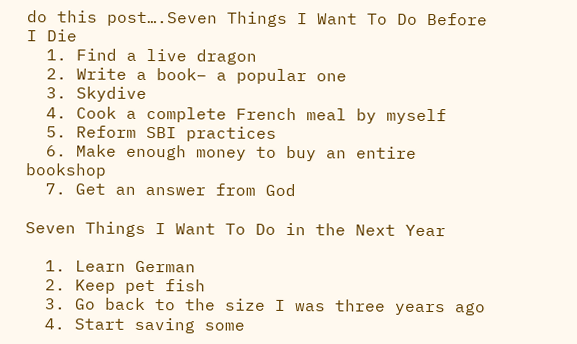do this post….Seven Things I Want To Do Before I Die
  1. Find a live dragon
  2. Write a book– a popular one
  3. Skydive
  4. Cook a complete French meal by myself
  5. Reform SBI practices
  6. Make enough money to buy an entire bookshop
  7. Get an answer from God

Seven Things I Want To Do in the Next Year

  1. Learn German
  2. Keep pet fish
  3. Go back to the size I was three years ago
  4. Start saving some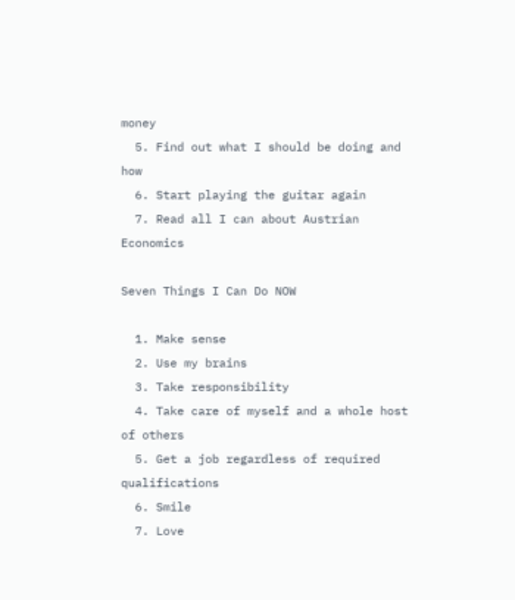money
  5. Find out what I should be doing and how
  6. Start playing the guitar again
  7. Read all I can about Austrian Economics

Seven Things I Can Do NOW

  1. Make sense
  2. Use my brains
  3. Take responsibility
  4. Take care of myself and a whole host of others
  5. Get a job regardless of required qualifications
  6. Smile
  7. Love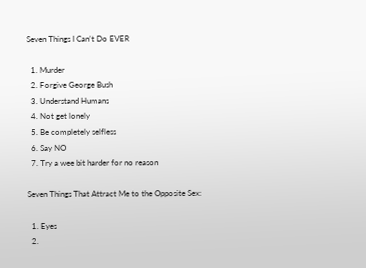Seven Things I Can’t Do EVER

  1. Murder
  2. Forgive George Bush
  3. Understand Humans
  4. Not get lonely
  5. Be completely selfless
  6. Say NO
  7. Try a wee bit harder for no reason

Seven Things That Attract Me to the Opposite Sex:

  1. Eyes
  2.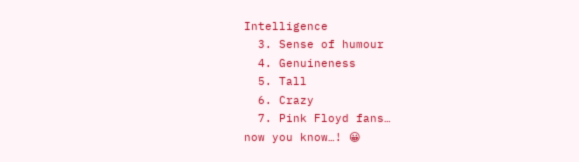Intelligence
  3. Sense of humour
  4. Genuineness
  5. Tall
  6. Crazy
  7. Pink Floyd fans…
now you know…! 😀